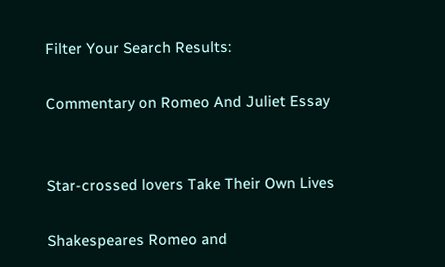Filter Your Search Results:

Commentary on Romeo And Juliet Essay


Star-crossed lovers Take Their Own Lives

Shakespeares Romeo and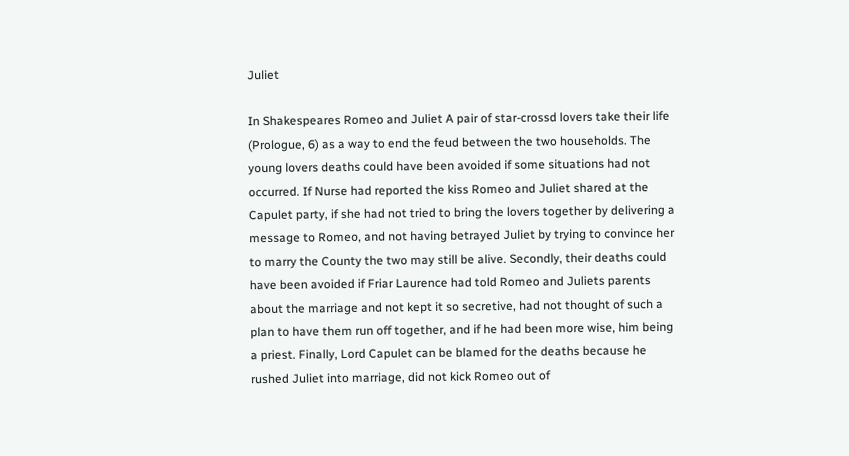Juliet

In Shakespeares Romeo and Juliet A pair of star-crossd lovers take their life (Prologue, 6) as a way to end the feud between the two households. The young lovers deaths could have been avoided if some situations had not occurred. If Nurse had reported the kiss Romeo and Juliet shared at the Capulet party, if she had not tried to bring the lovers together by delivering a message to Romeo, and not having betrayed Juliet by trying to convince her to marry the County the two may still be alive. Secondly, their deaths could have been avoided if Friar Laurence had told Romeo and Juliets parents about the marriage and not kept it so secretive, had not thought of such a plan to have them run off together, and if he had been more wise, him being a priest. Finally, Lord Capulet can be blamed for the deaths because he rushed Juliet into marriage, did not kick Romeo out of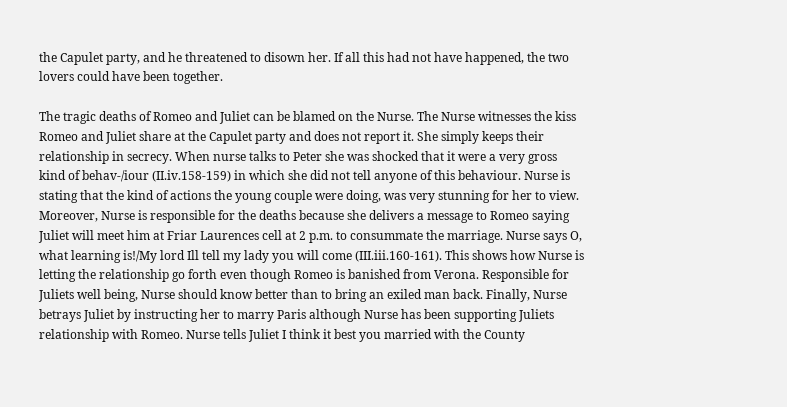the Capulet party, and he threatened to disown her. If all this had not have happened, the two lovers could have been together.

The tragic deaths of Romeo and Juliet can be blamed on the Nurse. The Nurse witnesses the kiss Romeo and Juliet share at the Capulet party and does not report it. She simply keeps their relationship in secrecy. When nurse talks to Peter she was shocked that it were a very gross kind of behav-/iour (II.iv.158-159) in which she did not tell anyone of this behaviour. Nurse is stating that the kind of actions the young couple were doing, was very stunning for her to view. Moreover, Nurse is responsible for the deaths because she delivers a message to Romeo saying Juliet will meet him at Friar Laurences cell at 2 p.m. to consummate the marriage. Nurse says O, what learning is!/My lord Ill tell my lady you will come (III.iii.160-161). This shows how Nurse is letting the relationship go forth even though Romeo is banished from Verona. Responsible for Juliets well being, Nurse should know better than to bring an exiled man back. Finally, Nurse betrays Juliet by instructing her to marry Paris although Nurse has been supporting Juliets relationship with Romeo. Nurse tells Juliet I think it best you married with the County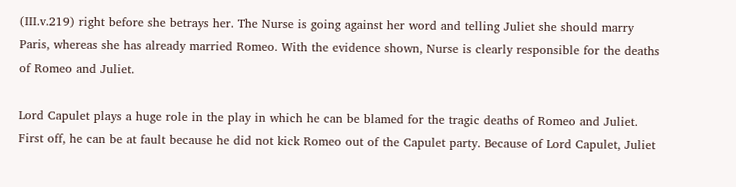(III.v.219) right before she betrays her. The Nurse is going against her word and telling Juliet she should marry Paris, whereas she has already married Romeo. With the evidence shown, Nurse is clearly responsible for the deaths of Romeo and Juliet.

Lord Capulet plays a huge role in the play in which he can be blamed for the tragic deaths of Romeo and Juliet. First off, he can be at fault because he did not kick Romeo out of the Capulet party. Because of Lord Capulet, Juliet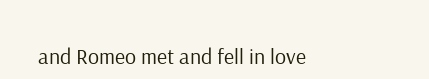and Romeo met and fell in love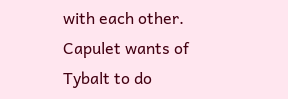with each other. Capulet wants of Tybalt to do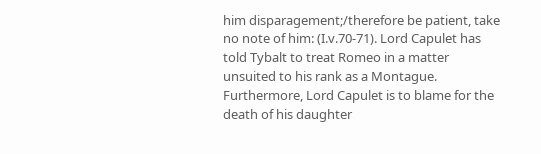him disparagement;/therefore be patient, take no note of him: (I.v.70-71). Lord Capulet has told Tybalt to treat Romeo in a matter unsuited to his rank as a Montague. Furthermore, Lord Capulet is to blame for the death of his daughter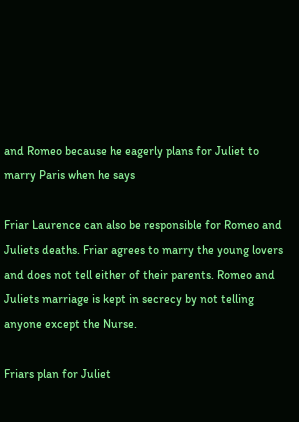and Romeo because he eagerly plans for Juliet to marry Paris when he says

Friar Laurence can also be responsible for Romeo and Juliets deaths. Friar agrees to marry the young lovers and does not tell either of their parents. Romeo and Juliets marriage is kept in secrecy by not telling anyone except the Nurse.

Friars plan for Juliet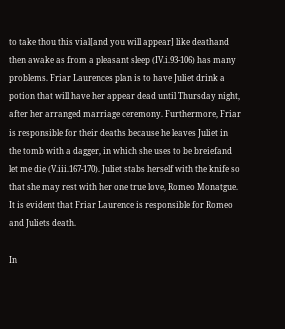to take thou this vial[and you will appear] like deathand then awake as from a pleasant sleep (IV.i.93-106) has many problems. Friar Laurences plan is to have Juliet drink a potion that will have her appear dead until Thursday night, after her arranged marriage ceremony. Furthermore, Friar is responsible for their deaths because he leaves Juliet in the tomb with a dagger, in which she uses to be breiefand let me die (V.iii.167-170). Juliet stabs herself with the knife so that she may rest with her one true love, Romeo Monatgue. It is evident that Friar Laurence is responsible for Romeo and Juliets death.

In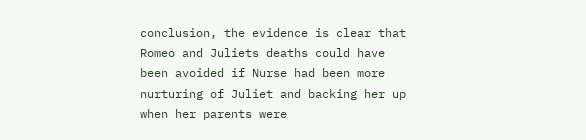conclusion, the evidence is clear that Romeo and Juliets deaths could have been avoided if Nurse had been more nurturing of Juliet and backing her up when her parents were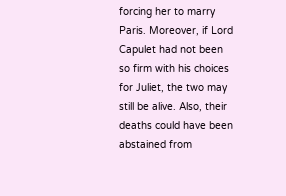forcing her to marry Paris. Moreover, if Lord Capulet had not been so firm with his choices for Juliet, the two may still be alive. Also, their deaths could have been abstained from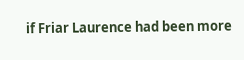if Friar Laurence had been more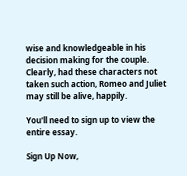wise and knowledgeable in his decision making for the couple. Clearly, had these characters not taken such action, Romeo and Juliet may still be alive, happily.

You'll need to sign up to view the entire essay.

Sign Up Now,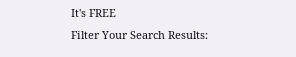It's FREE
Filter Your Search Results: